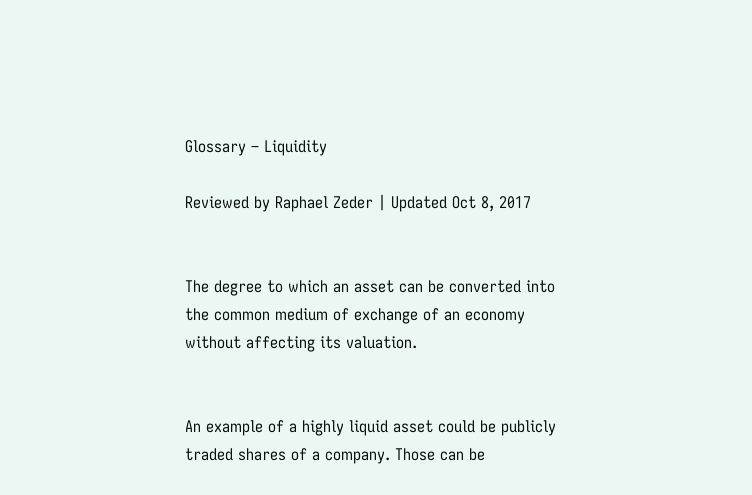Glossary – Liquidity

Reviewed by Raphael Zeder | Updated Oct 8, 2017


The degree to which an asset can be converted into the common medium of exchange of an economy without affecting its valuation.


An example of a highly liquid asset could be publicly traded shares of a company. Those can be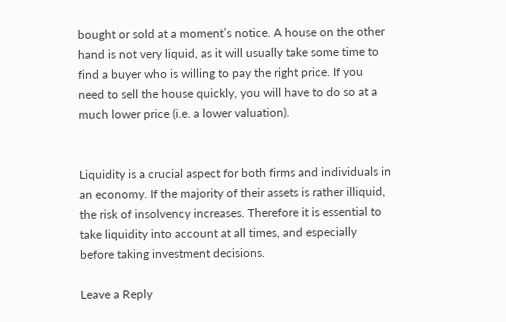bought or sold at a moment’s notice. A house on the other hand is not very liquid, as it will usually take some time to find a buyer who is willing to pay the right price. If you need to sell the house quickly, you will have to do so at a much lower price (i.e. a lower valuation).


Liquidity is a crucial aspect for both firms and individuals in an economy. If the majority of their assets is rather illiquid, the risk of insolvency increases. Therefore it is essential to take liquidity into account at all times, and especially before taking investment decisions.

Leave a Reply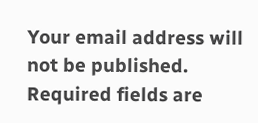Your email address will not be published. Required fields are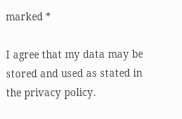marked *

I agree that my data may be stored and used as stated in the privacy policy.